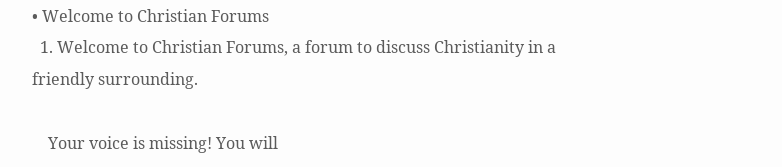• Welcome to Christian Forums
  1. Welcome to Christian Forums, a forum to discuss Christianity in a friendly surrounding.

    Your voice is missing! You will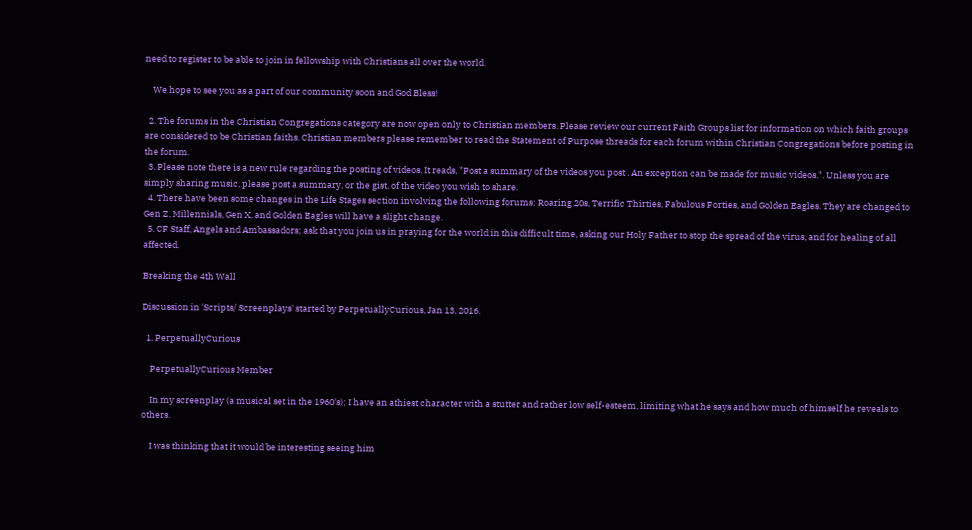need to register to be able to join in fellowship with Christians all over the world.

    We hope to see you as a part of our community soon and God Bless!

  2. The forums in the Christian Congregations category are now open only to Christian members. Please review our current Faith Groups list for information on which faith groups are considered to be Christian faiths. Christian members please remember to read the Statement of Purpose threads for each forum within Christian Congregations before posting in the forum.
  3. Please note there is a new rule regarding the posting of videos. It reads, "Post a summary of the videos you post . An exception can be made for music videos.". Unless you are simply sharing music, please post a summary, or the gist, of the video you wish to share.
  4. There have been some changes in the Life Stages section involving the following forums: Roaring 20s, Terrific Thirties, Fabulous Forties, and Golden Eagles. They are changed to Gen Z, Millennials, Gen X, and Golden Eagles will have a slight change.
  5. CF Staff, Angels and Ambassadors; ask that you join us in praying for the world in this difficult time, asking our Holy Father to stop the spread of the virus, and for healing of all affected.

Breaking the 4th Wall

Discussion in 'Scripts/ Screenplays' started by PerpetuallyCurious, Jan 13, 2016.

  1. PerpetuallyCurious

    PerpetuallyCurious Member

    In my screenplay (a musical set in the 1960's); I have an athiest character with a stutter and rather low self-esteem, limiting what he says and how much of himself he reveals to others.

    I was thinking that it would be interesting seeing him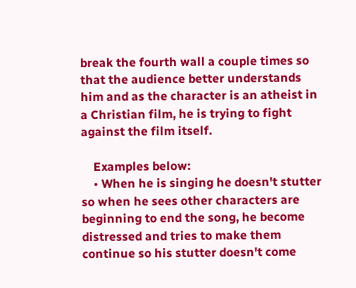break the fourth wall a couple times so that the audience better understands him and as the character is an atheist in a Christian film, he is trying to fight against the film itself.

    Examples below:
    • When he is singing he doesn't stutter so when he sees other characters are beginning to end the song, he become distressed and tries to make them continue so his stutter doesn't come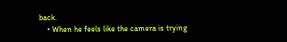back.
    • When he feels like the camera is trying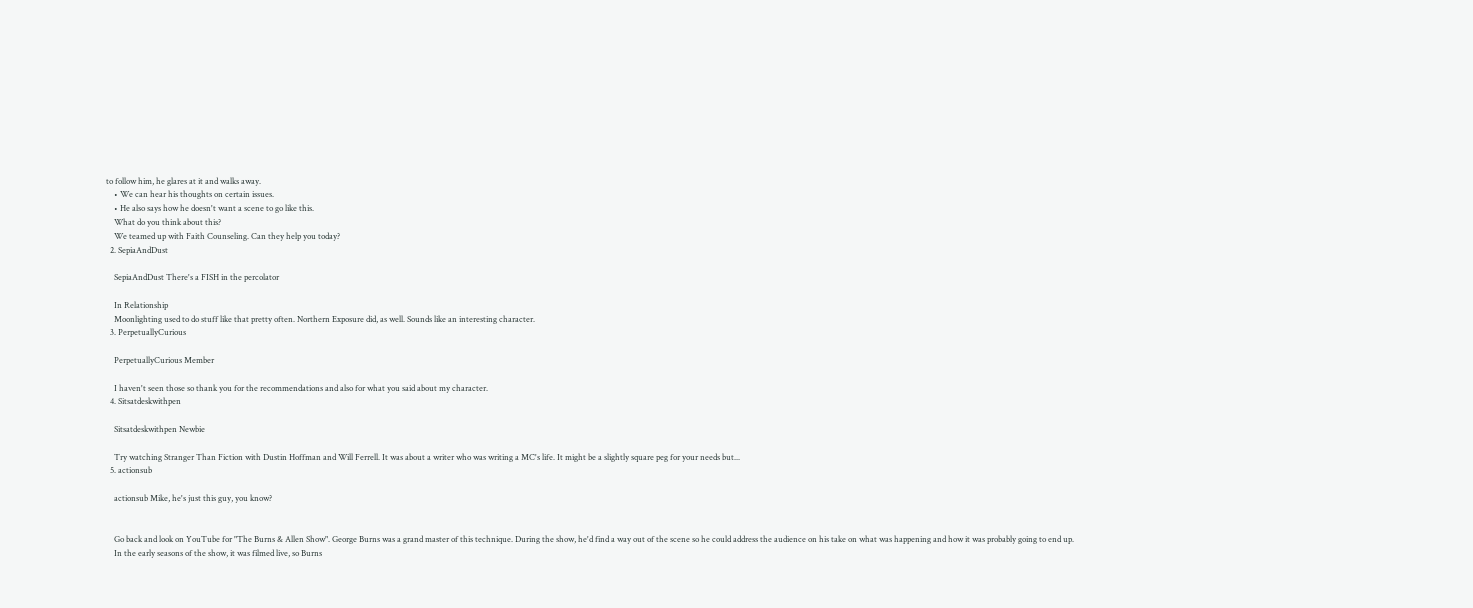to follow him, he glares at it and walks away.
    • We can hear his thoughts on certain issues.
    • He also says how he doesn't want a scene to go like this.
    What do you think about this?
    We teamed up with Faith Counseling. Can they help you today?
  2. SepiaAndDust

    SepiaAndDust There's a FISH in the percolator

    In Relationship
    Moonlighting used to do stuff like that pretty often. Northern Exposure did, as well. Sounds like an interesting character.
  3. PerpetuallyCurious

    PerpetuallyCurious Member

    I haven't seen those so thank you for the recommendations and also for what you said about my character.
  4. Sitsatdeskwithpen

    Sitsatdeskwithpen Newbie

    Try watching Stranger Than Fiction with Dustin Hoffman and Will Ferrell. It was about a writer who was writing a MC's life. It might be a slightly square peg for your needs but...
  5. actionsub

    actionsub Mike, he's just this guy, you know?


    Go back and look on YouTube for "The Burns & Allen Show". George Burns was a grand master of this technique. During the show, he'd find a way out of the scene so he could address the audience on his take on what was happening and how it was probably going to end up.
    In the early seasons of the show, it was filmed live, so Burns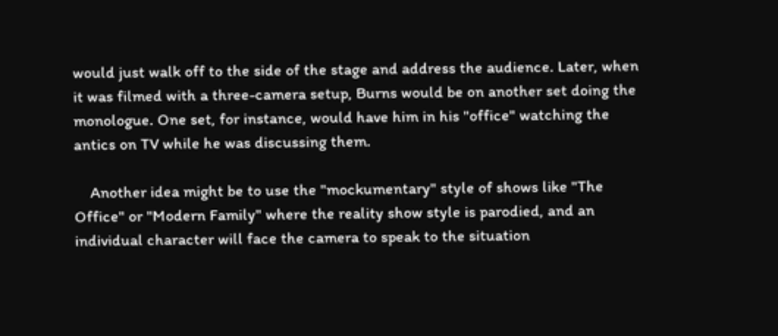would just walk off to the side of the stage and address the audience. Later, when it was filmed with a three-camera setup, Burns would be on another set doing the monologue. One set, for instance, would have him in his "office" watching the antics on TV while he was discussing them.

    Another idea might be to use the "mockumentary" style of shows like "The Office" or "Modern Family" where the reality show style is parodied, and an individual character will face the camera to speak to the situation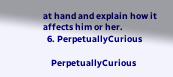at hand and explain how it affects him or her.
  6. PerpetuallyCurious

    PerpetuallyCurious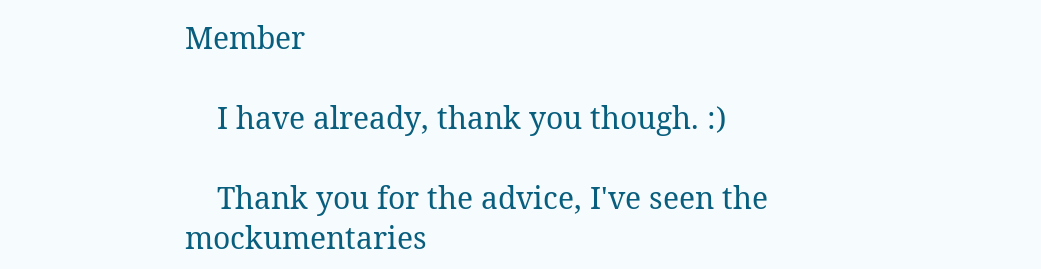Member

    I have already, thank you though. :)

    Thank you for the advice, I've seen the mockumentaries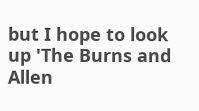but I hope to look up 'The Burns and Allen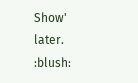Show' later. :blush: